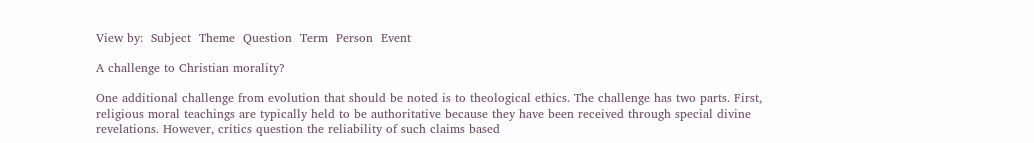View by:  Subject  Theme  Question  Term  Person  Event

A challenge to Christian morality?

One additional challenge from evolution that should be noted is to theological ethics. The challenge has two parts. First, religious moral teachings are typically held to be authoritative because they have been received through special divine revelations. However, critics question the reliability of such claims based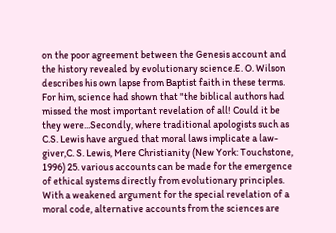on the poor agreement between the Genesis account and the history revealed by evolutionary science.E. O. Wilson describes his own lapse from Baptist faith in these terms. For him, science had shown that "the biblical authors had missed the most important revelation of all! Could it be they were...Secondly, where traditional apologists such as C.S. Lewis have argued that moral laws implicate a law-giver,C. S. Lewis, Mere Christianity (New York: Touchstone, 1996) 25. various accounts can be made for the emergence of ethical systems directly from evolutionary principles. With a weakened argument for the special revelation of a moral code, alternative accounts from the sciences are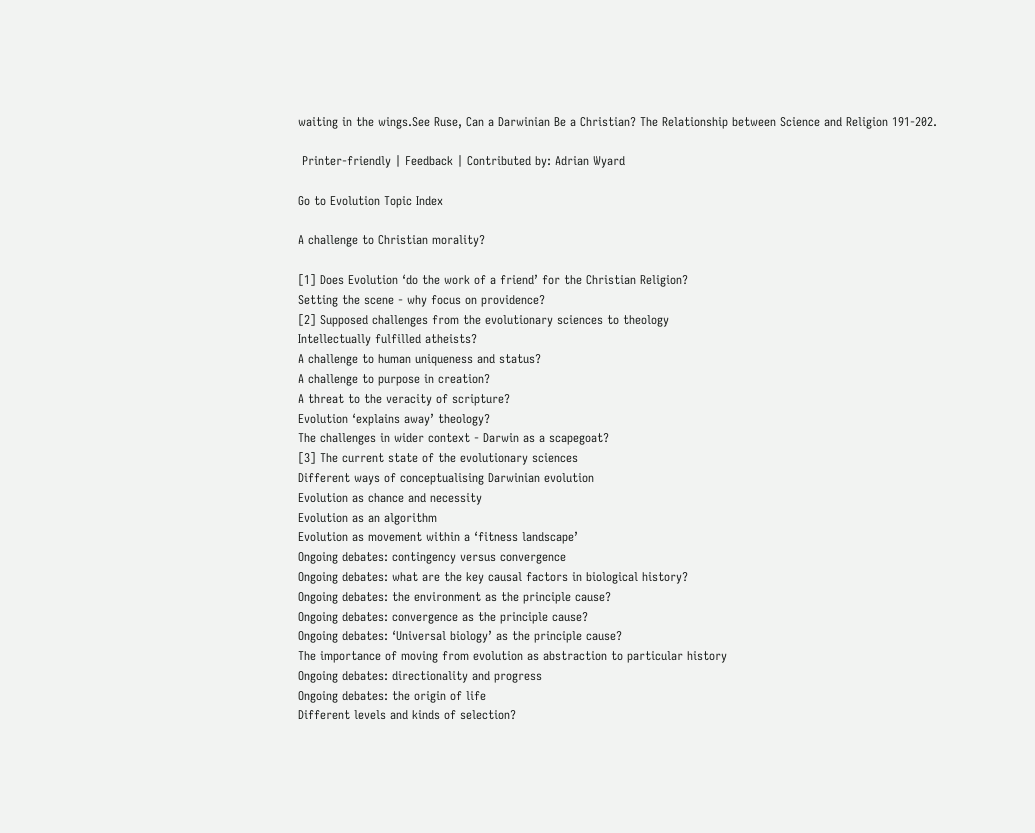waiting in the wings.See Ruse, Can a Darwinian Be a Christian? The Relationship between Science and Religion 191-202.

 Printer-friendly | Feedback | Contributed by: Adrian Wyard

Go to Evolution Topic Index

A challenge to Christian morality?

[1] Does Evolution ‘do the work of a friend’ for the Christian Religion?
Setting the scene - why focus on providence?
[2] Supposed challenges from the evolutionary sciences to theology
Intellectually fulfilled atheists?
A challenge to human uniqueness and status?
A challenge to purpose in creation?
A threat to the veracity of scripture?
Evolution ‘explains away’ theology?
The challenges in wider context - Darwin as a scapegoat?
[3] The current state of the evolutionary sciences
Different ways of conceptualising Darwinian evolution
Evolution as chance and necessity
Evolution as an algorithm
Evolution as movement within a ‘fitness landscape’
Ongoing debates: contingency versus convergence
Ongoing debates: what are the key causal factors in biological history?
Ongoing debates: the environment as the principle cause?
Ongoing debates: convergence as the principle cause?
Ongoing debates: ‘Universal biology’ as the principle cause?
The importance of moving from evolution as abstraction to particular history
Ongoing debates: directionality and progress
Ongoing debates: the origin of life
Different levels and kinds of selection?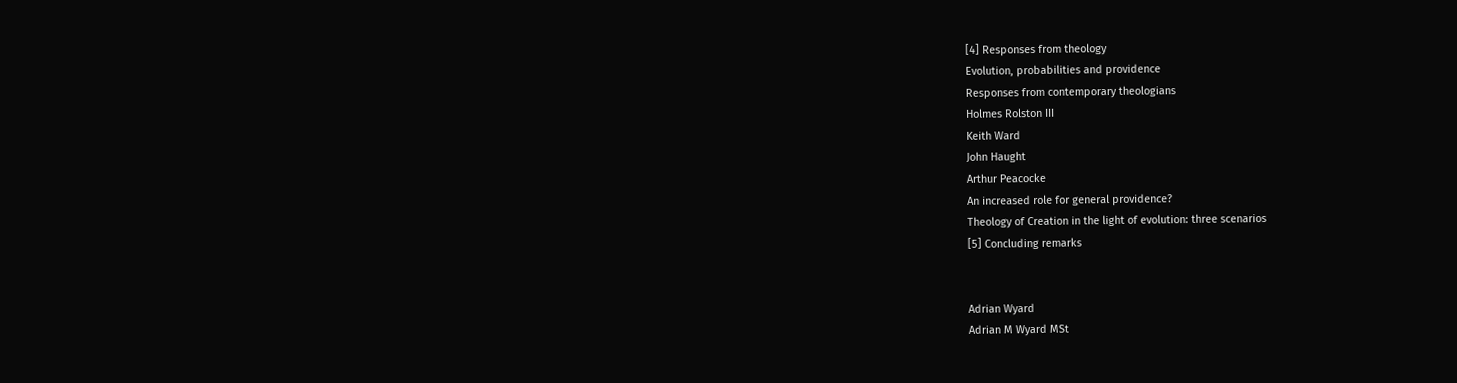[4] Responses from theology
Evolution, probabilities and providence
Responses from contemporary theologians
Holmes Rolston III
Keith Ward
John Haught
Arthur Peacocke
An increased role for general providence?
Theology of Creation in the light of evolution: three scenarios
[5] Concluding remarks


Adrian Wyard
Adrian M Wyard MSt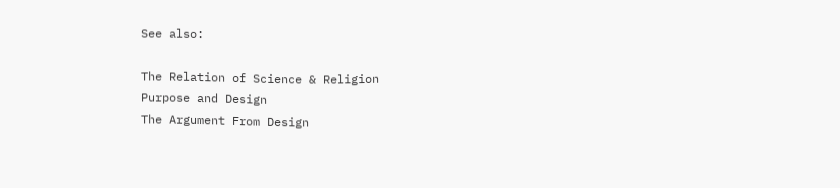See also:

The Relation of Science & Religion
Purpose and Design
The Argument From Design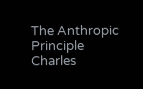The Anthropic Principle
Charles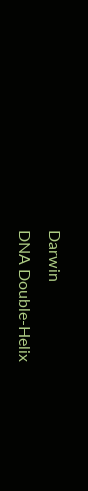Darwin
DNA Double-Helix